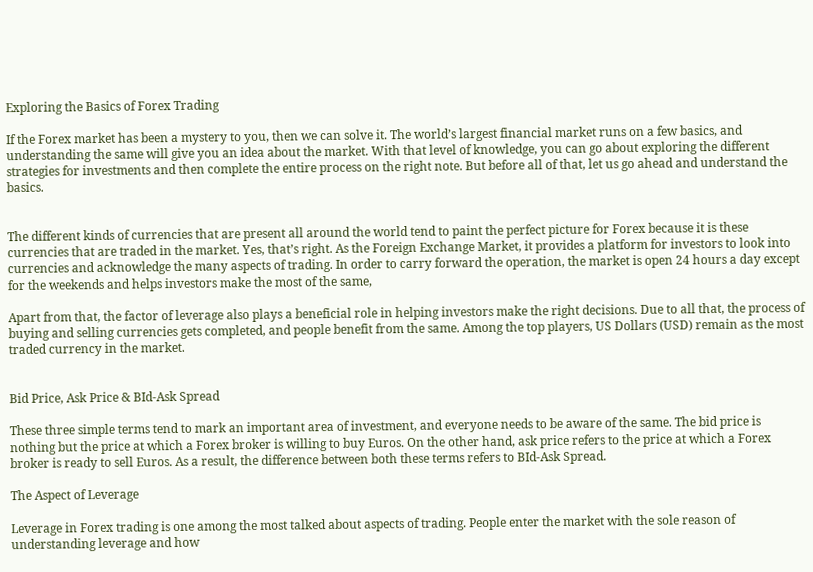Exploring the Basics of Forex Trading

If the Forex market has been a mystery to you, then we can solve it. The world’s largest financial market runs on a few basics, and understanding the same will give you an idea about the market. With that level of knowledge, you can go about exploring the different strategies for investments and then complete the entire process on the right note. But before all of that, let us go ahead and understand the basics.


The different kinds of currencies that are present all around the world tend to paint the perfect picture for Forex because it is these currencies that are traded in the market. Yes, that’s right. As the Foreign Exchange Market, it provides a platform for investors to look into currencies and acknowledge the many aspects of trading. In order to carry forward the operation, the market is open 24 hours a day except for the weekends and helps investors make the most of the same,

Apart from that, the factor of leverage also plays a beneficial role in helping investors make the right decisions. Due to all that, the process of buying and selling currencies gets completed, and people benefit from the same. Among the top players, US Dollars (USD) remain as the most traded currency in the market.


Bid Price, Ask Price & BId-Ask Spread

These three simple terms tend to mark an important area of investment, and everyone needs to be aware of the same. The bid price is nothing but the price at which a Forex broker is willing to buy Euros. On the other hand, ask price refers to the price at which a Forex broker is ready to sell Euros. As a result, the difference between both these terms refers to BId-Ask Spread.

The Aspect of Leverage

Leverage in Forex trading is one among the most talked about aspects of trading. People enter the market with the sole reason of understanding leverage and how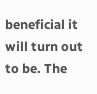beneficial it will turn out to be. The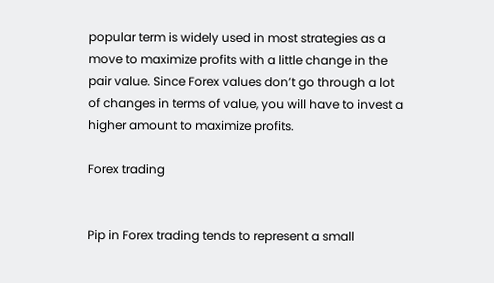popular term is widely used in most strategies as a move to maximize profits with a little change in the pair value. Since Forex values don’t go through a lot of changes in terms of value, you will have to invest a higher amount to maximize profits.

Forex trading


Pip in Forex trading tends to represent a small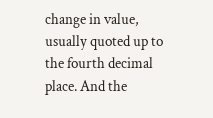change in value, usually quoted up to the fourth decimal place. And the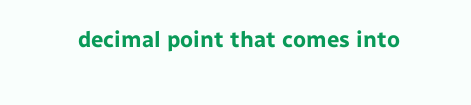decimal point that comes into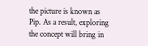the picture is known as Pip. As a result, exploring the concept will bring in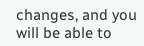changes, and you will be able to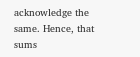acknowledge the same. Hence, that sums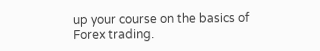up your course on the basics of Forex trading.